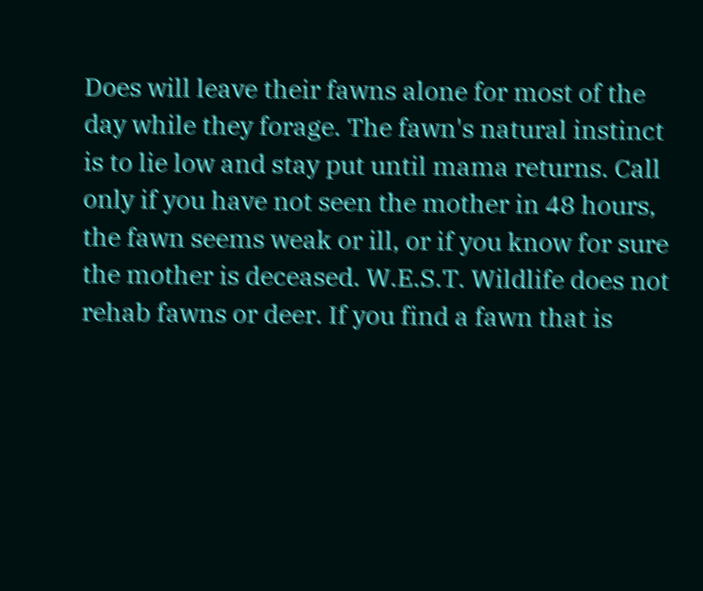Does will leave their fawns alone for most of the day while they forage. The fawn's natural instinct is to lie low and stay put until mama returns. Call only if you have not seen the mother in 48 hours, the fawn seems weak or ill, or if you know for sure the mother is deceased. W.E.S.T. Wildlife does not rehab fawns or deer. If you find a fawn that is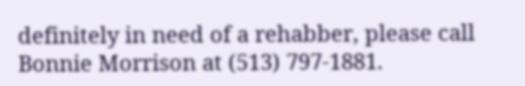definitely in need of a rehabber, please call Bonnie Morrison at (513) 797-1881.